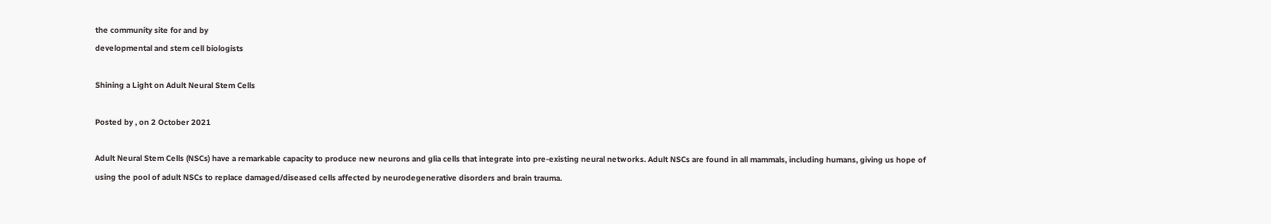the community site for and by
developmental and stem cell biologists

Shining a Light on Adult Neural Stem Cells

Posted by , on 2 October 2021

Adult Neural Stem Cells (NSCs) have a remarkable capacity to produce new neurons and glia cells that integrate into pre-existing neural networks. Adult NSCs are found in all mammals, including humans, giving us hope of using the pool of adult NSCs to replace damaged/diseased cells affected by neurodegenerative disorders and brain trauma.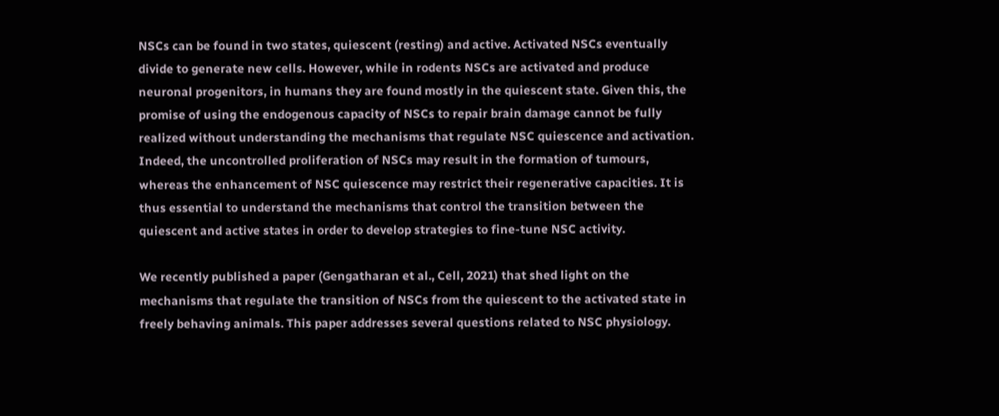NSCs can be found in two states, quiescent (resting) and active. Activated NSCs eventually divide to generate new cells. However, while in rodents NSCs are activated and produce neuronal progenitors, in humans they are found mostly in the quiescent state. Given this, the promise of using the endogenous capacity of NSCs to repair brain damage cannot be fully realized without understanding the mechanisms that regulate NSC quiescence and activation. Indeed, the uncontrolled proliferation of NSCs may result in the formation of tumours, whereas the enhancement of NSC quiescence may restrict their regenerative capacities. It is thus essential to understand the mechanisms that control the transition between the quiescent and active states in order to develop strategies to fine-tune NSC activity.

We recently published a paper (Gengatharan et al., Cell, 2021) that shed light on the mechanisms that regulate the transition of NSCs from the quiescent to the activated state in freely behaving animals. This paper addresses several questions related to NSC physiology.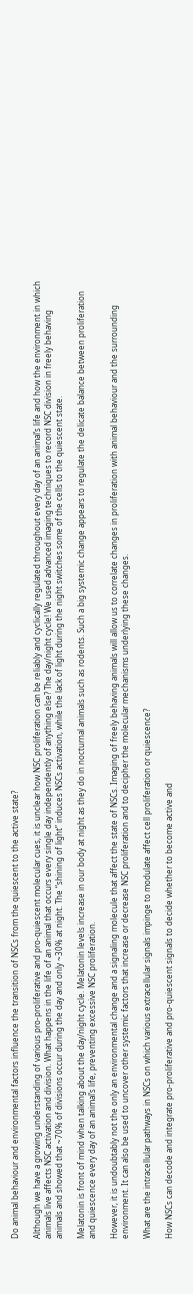Do animal behaviour and environmental factors influence the transition of NSCs from the quiescent to the active state?

Although we have a growing understanding of various pro-proliferative and pro-quiescent molecular cues, it is unclear how NSC proliferation can be reliably and cyclically regulated throughout every day of an animal’s life and how the environment in which animals live affects NSC activation and division. What happens in the life of an animal that occurs every single day independently of anything else? The day/night cycle! We used advanced imaging techniques to record NSC division in freely behaving animals and showed that ~70% of divisions occur during the day and only ~30% at night. The “shining of light” induces NSCs activation, while the lack of light during the night switches some of the cells to the quiescent state.

Melatonin is front of mind when talking about the day/night cycle. Melatonin levels increase in our body at night as they do in nocturnal animals such as rodents. Such a big systemic change appears to regulate the delicate balance between proliferation and quiescence every day of an animal’s life, preventing excessive NSC proliferation.

However, it is undoubtably not the only an environmental change and a signaling molecule that affect the state of NSCs. Imaging of freely behaving animals will allow us to correlate changes in proliferation with animal behaviour and the surrounding environment. It can also be used to uncover other systemic factors that increase or decrease NSC proliferation and to decipher the molecular mechanisms underlying these changes.

What are the intracellular pathways in NSCs on which various extracellular signals impinge to modulate affect cell proliferation or quiescence?

How NSCs can decode and integrate pro-proliferative and pro-quiescent signals to decide whether to become active and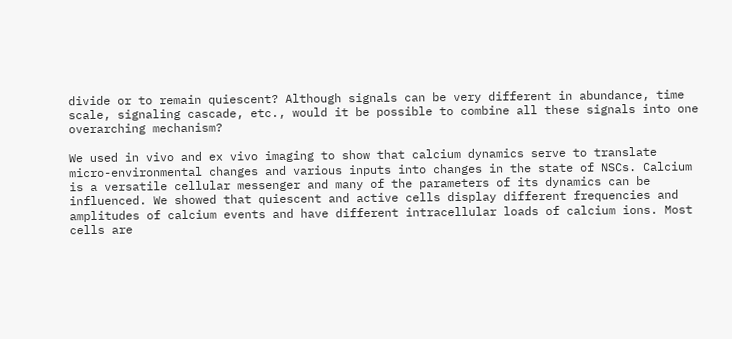divide or to remain quiescent? Although signals can be very different in abundance, time scale, signaling cascade, etc., would it be possible to combine all these signals into one overarching mechanism?

We used in vivo and ex vivo imaging to show that calcium dynamics serve to translate micro-environmental changes and various inputs into changes in the state of NSCs. Calcium is a versatile cellular messenger and many of the parameters of its dynamics can be influenced. We showed that quiescent and active cells display different frequencies and amplitudes of calcium events and have different intracellular loads of calcium ions. Most cells are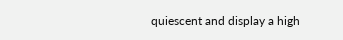quiescent and display a high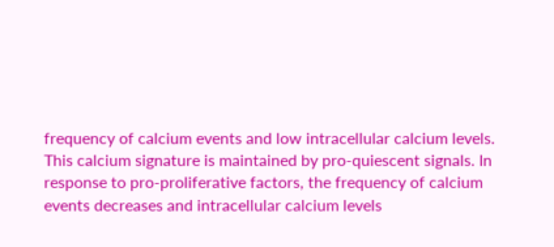frequency of calcium events and low intracellular calcium levels. This calcium signature is maintained by pro-quiescent signals. In response to pro-proliferative factors, the frequency of calcium events decreases and intracellular calcium levels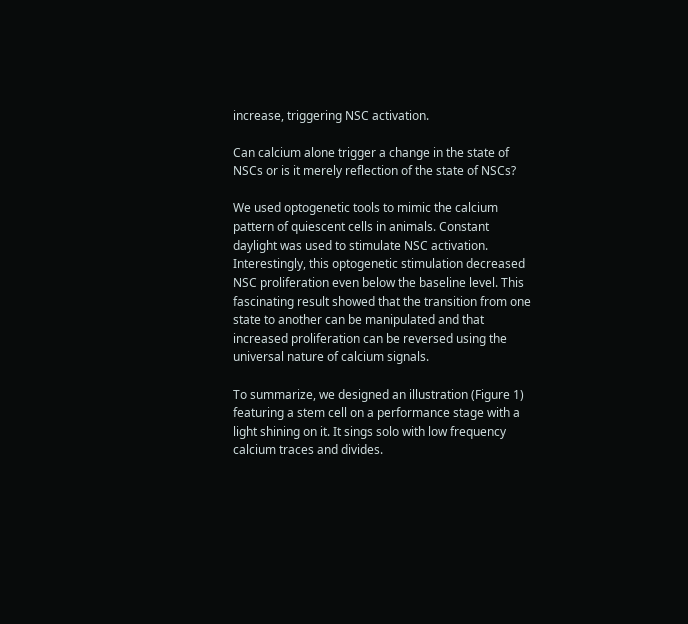increase, triggering NSC activation.

Can calcium alone trigger a change in the state of NSCs or is it merely reflection of the state of NSCs?

We used optogenetic tools to mimic the calcium pattern of quiescent cells in animals. Constant daylight was used to stimulate NSC activation. Interestingly, this optogenetic stimulation decreased NSC proliferation even below the baseline level. This fascinating result showed that the transition from one state to another can be manipulated and that increased proliferation can be reversed using the universal nature of calcium signals.

To summarize, we designed an illustration (Figure 1) featuring a stem cell on a performance stage with a light shining on it. It sings solo with low frequency calcium traces and divides.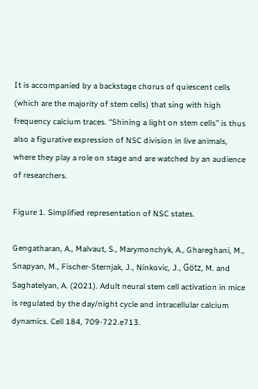It is accompanied by a backstage chorus of quiescent cells (which are the majority of stem cells) that sing with high frequency calcium traces. “Shining a light on stem cells” is thus also a figurative expression of NSC division in live animals, where they play a role on stage and are watched by an audience of researchers.

Figure 1. Simplified representation of NSC states.

Gengatharan, A., Malvaut, S., Marymonchyk, A., Ghareghani, M., Snapyan, M., Fischer-Sternjak, J., Ninkovic, J., Götz, M. and Saghatelyan, A. (2021). Adult neural stem cell activation in mice is regulated by the day/night cycle and intracellular calcium dynamics. Cell 184, 709-722.e713.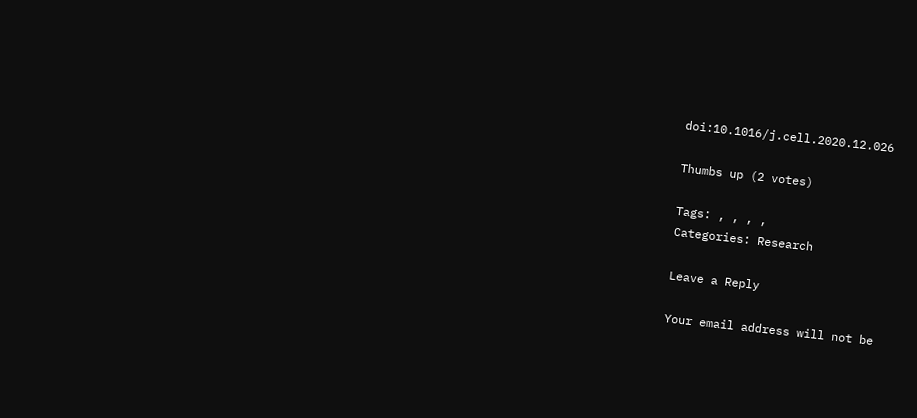doi:10.1016/j.cell.2020.12.026

Thumbs up (2 votes)

Tags: , , , ,
Categories: Research

Leave a Reply

Your email address will not be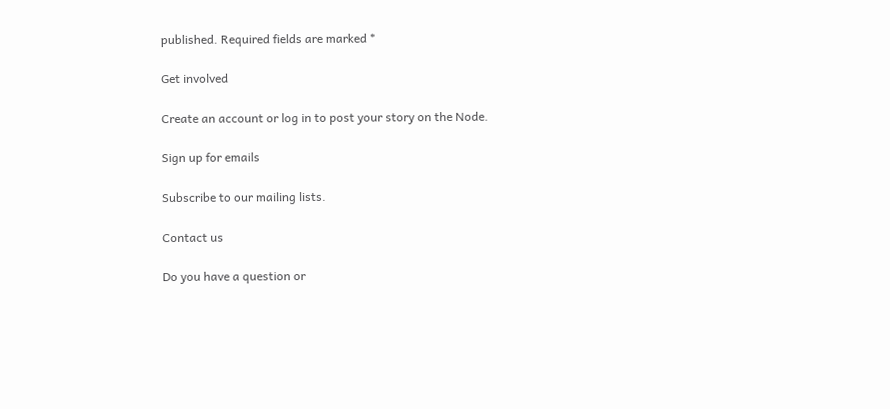published. Required fields are marked *

Get involved

Create an account or log in to post your story on the Node.

Sign up for emails

Subscribe to our mailing lists.

Contact us

Do you have a question or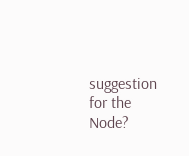suggestion for the Node?